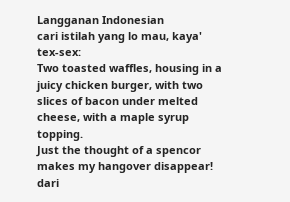Langganan Indonesian
cari istilah yang lo mau, kaya' tex-sex:
Two toasted waffles, housing in a juicy chicken burger, with two slices of bacon under melted cheese, with a maple syrup topping.
Just the thought of a spencor makes my hangover disappear!
dari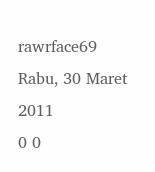rawrface69 Rabu, 30 Maret 2011
0 0